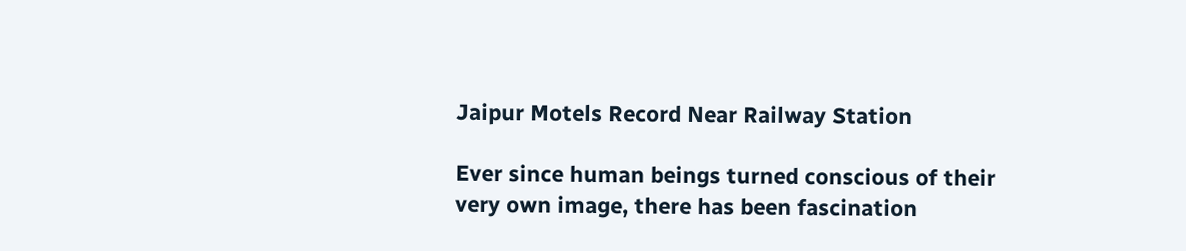Jaipur Motels Record Near Railway Station

Ever since human beings turned conscious of their very own image, there has been fascination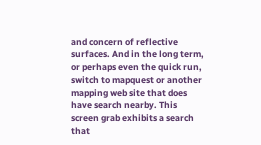and concern of reflective surfaces. And in the long term, or perhaps even the quick run, switch to mapquest or another mapping web site that does have search nearby. This screen grab exhibits a search that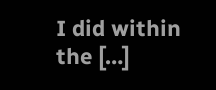I did within the […]